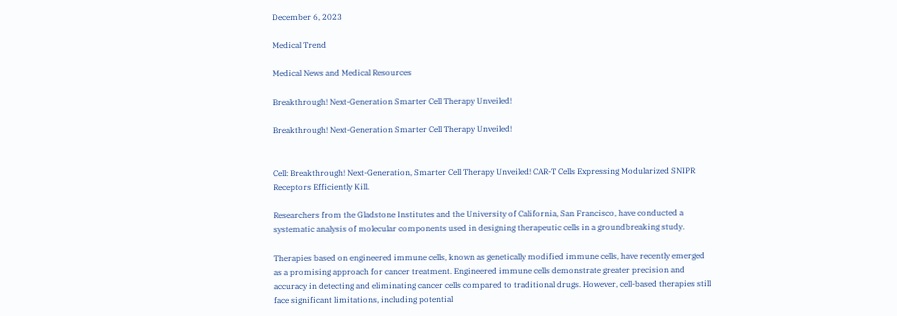December 6, 2023

Medical Trend

Medical News and Medical Resources

Breakthrough! Next-Generation Smarter Cell Therapy Unveiled!

Breakthrough! Next-Generation Smarter Cell Therapy Unveiled!


Cell: Breakthrough! Next-Generation, Smarter Cell Therapy Unveiled! CAR-T Cells Expressing Modularized SNIPR Receptors Efficiently Kill.

Researchers from the Gladstone Institutes and the University of California, San Francisco, have conducted a systematic analysis of molecular components used in designing therapeutic cells in a groundbreaking study.

Therapies based on engineered immune cells, known as genetically modified immune cells, have recently emerged as a promising approach for cancer treatment. Engineered immune cells demonstrate greater precision and accuracy in detecting and eliminating cancer cells compared to traditional drugs. However, cell-based therapies still face significant limitations, including potential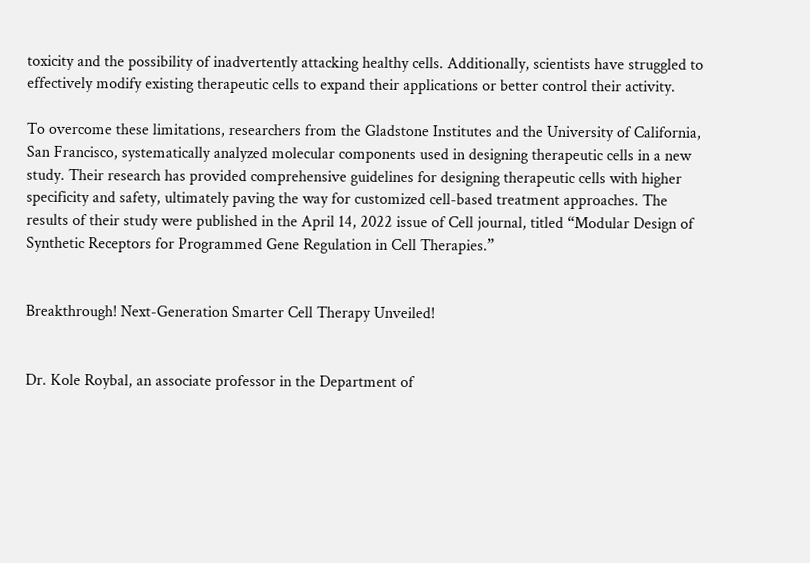toxicity and the possibility of inadvertently attacking healthy cells. Additionally, scientists have struggled to effectively modify existing therapeutic cells to expand their applications or better control their activity.

To overcome these limitations, researchers from the Gladstone Institutes and the University of California, San Francisco, systematically analyzed molecular components used in designing therapeutic cells in a new study. Their research has provided comprehensive guidelines for designing therapeutic cells with higher specificity and safety, ultimately paving the way for customized cell-based treatment approaches. The results of their study were published in the April 14, 2022 issue of Cell journal, titled “Modular Design of Synthetic Receptors for Programmed Gene Regulation in Cell Therapies.”


Breakthrough! Next-Generation Smarter Cell Therapy Unveiled!


Dr. Kole Roybal, an associate professor in the Department of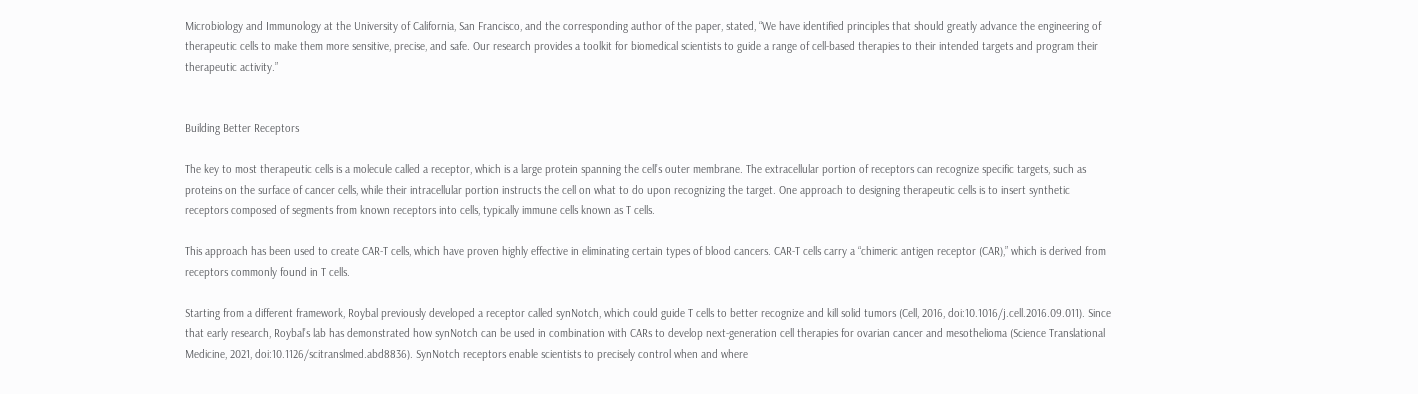Microbiology and Immunology at the University of California, San Francisco, and the corresponding author of the paper, stated, “We have identified principles that should greatly advance the engineering of therapeutic cells to make them more sensitive, precise, and safe. Our research provides a toolkit for biomedical scientists to guide a range of cell-based therapies to their intended targets and program their therapeutic activity.”


Building Better Receptors

The key to most therapeutic cells is a molecule called a receptor, which is a large protein spanning the cell’s outer membrane. The extracellular portion of receptors can recognize specific targets, such as proteins on the surface of cancer cells, while their intracellular portion instructs the cell on what to do upon recognizing the target. One approach to designing therapeutic cells is to insert synthetic receptors composed of segments from known receptors into cells, typically immune cells known as T cells.

This approach has been used to create CAR-T cells, which have proven highly effective in eliminating certain types of blood cancers. CAR-T cells carry a “chimeric antigen receptor (CAR),” which is derived from receptors commonly found in T cells.

Starting from a different framework, Roybal previously developed a receptor called synNotch, which could guide T cells to better recognize and kill solid tumors (Cell, 2016, doi:10.1016/j.cell.2016.09.011). Since that early research, Roybal’s lab has demonstrated how synNotch can be used in combination with CARs to develop next-generation cell therapies for ovarian cancer and mesothelioma (Science Translational Medicine, 2021, doi:10.1126/scitranslmed.abd8836). SynNotch receptors enable scientists to precisely control when and where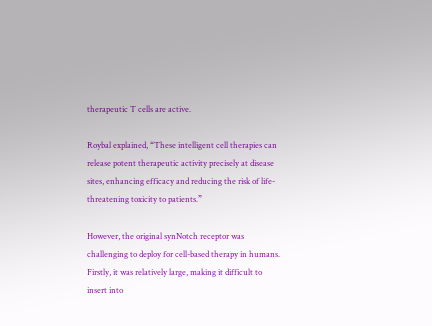therapeutic T cells are active.

Roybal explained, “These intelligent cell therapies can release potent therapeutic activity precisely at disease sites, enhancing efficacy and reducing the risk of life-threatening toxicity to patients.”

However, the original synNotch receptor was challenging to deploy for cell-based therapy in humans. Firstly, it was relatively large, making it difficult to insert into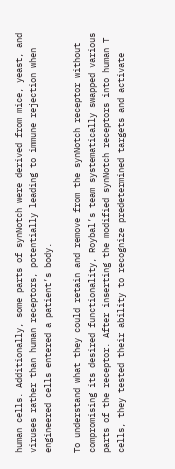human cells. Additionally, some parts of synNotch were derived from mice, yeast, and viruses rather than human receptors, potentially leading to immune rejection when engineered cells entered a patient’s body.

To understand what they could retain and remove from the synNotch receptor without compromising its desired functionality, Roybal’s team systematically swapped various parts of the receptor. After inserting the modified synNotch receptors into human T cells, they tested their ability to recognize predetermined targets and activate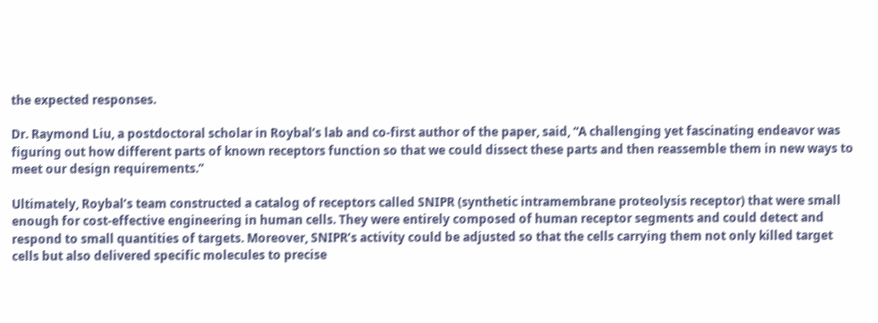the expected responses.

Dr. Raymond Liu, a postdoctoral scholar in Roybal’s lab and co-first author of the paper, said, “A challenging yet fascinating endeavor was figuring out how different parts of known receptors function so that we could dissect these parts and then reassemble them in new ways to meet our design requirements.”

Ultimately, Roybal’s team constructed a catalog of receptors called SNIPR (synthetic intramembrane proteolysis receptor) that were small enough for cost-effective engineering in human cells. They were entirely composed of human receptor segments and could detect and respond to small quantities of targets. Moreover, SNIPR’s activity could be adjusted so that the cells carrying them not only killed target cells but also delivered specific molecules to precise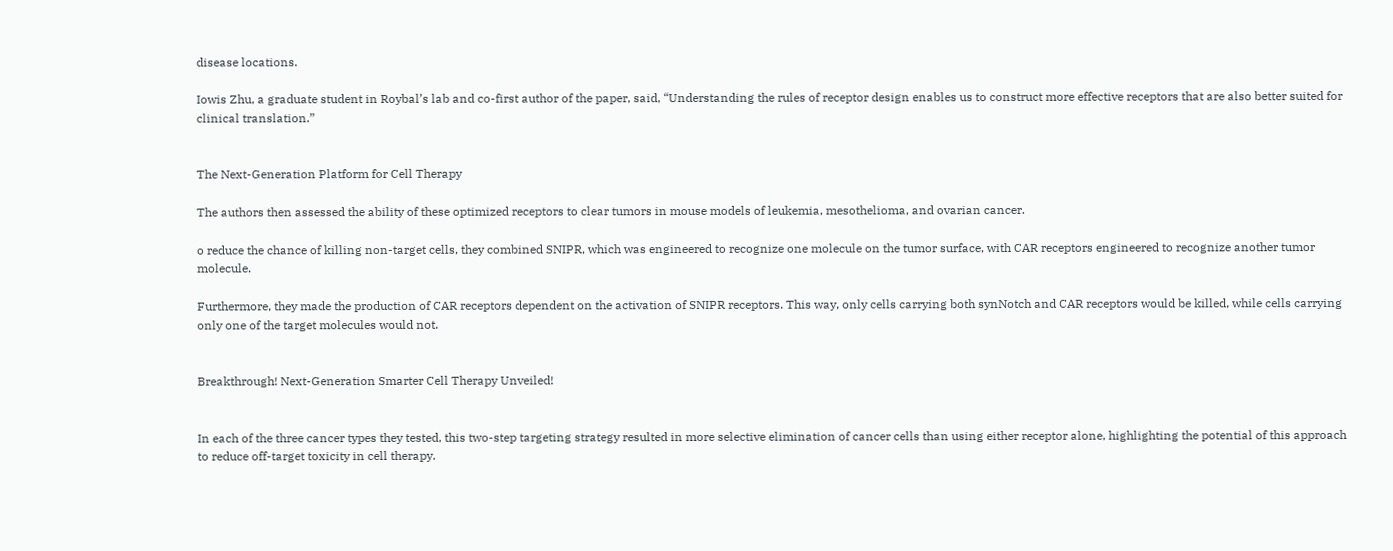disease locations.

Iowis Zhu, a graduate student in Roybal’s lab and co-first author of the paper, said, “Understanding the rules of receptor design enables us to construct more effective receptors that are also better suited for clinical translation.”


The Next-Generation Platform for Cell Therapy

The authors then assessed the ability of these optimized receptors to clear tumors in mouse models of leukemia, mesothelioma, and ovarian cancer.

o reduce the chance of killing non-target cells, they combined SNIPR, which was engineered to recognize one molecule on the tumor surface, with CAR receptors engineered to recognize another tumor molecule.

Furthermore, they made the production of CAR receptors dependent on the activation of SNIPR receptors. This way, only cells carrying both synNotch and CAR receptors would be killed, while cells carrying only one of the target molecules would not.


Breakthrough! Next-Generation Smarter Cell Therapy Unveiled!


In each of the three cancer types they tested, this two-step targeting strategy resulted in more selective elimination of cancer cells than using either receptor alone, highlighting the potential of this approach to reduce off-target toxicity in cell therapy.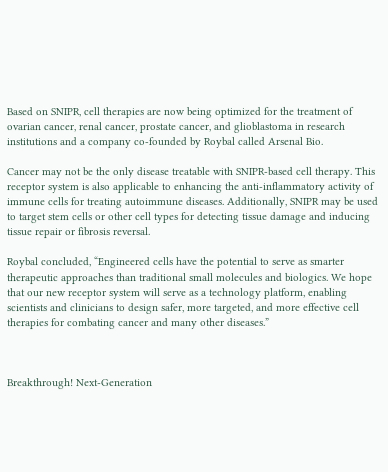Based on SNIPR, cell therapies are now being optimized for the treatment of ovarian cancer, renal cancer, prostate cancer, and glioblastoma in research institutions and a company co-founded by Roybal called Arsenal Bio.

Cancer may not be the only disease treatable with SNIPR-based cell therapy. This receptor system is also applicable to enhancing the anti-inflammatory activity of immune cells for treating autoimmune diseases. Additionally, SNIPR may be used to target stem cells or other cell types for detecting tissue damage and inducing tissue repair or fibrosis reversal.

Roybal concluded, “Engineered cells have the potential to serve as smarter therapeutic approaches than traditional small molecules and biologics. We hope that our new receptor system will serve as a technology platform, enabling scientists and clinicians to design safer, more targeted, and more effective cell therapies for combating cancer and many other diseases.”



Breakthrough! Next-Generation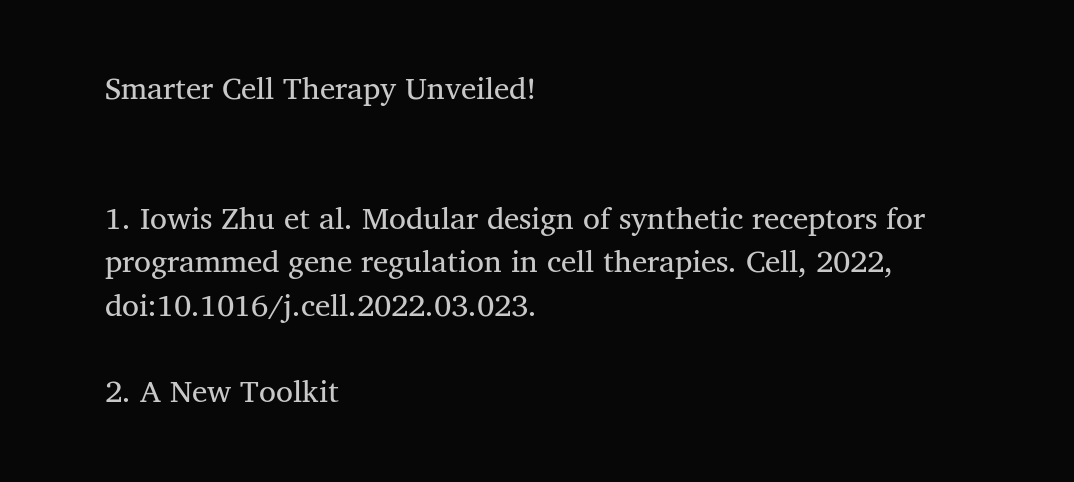Smarter Cell Therapy Unveiled!


1. Iowis Zhu et al. Modular design of synthetic receptors for programmed gene regulation in cell therapies. Cell, 2022, doi:10.1016/j.cell.2022.03.023.

2. A New Toolkit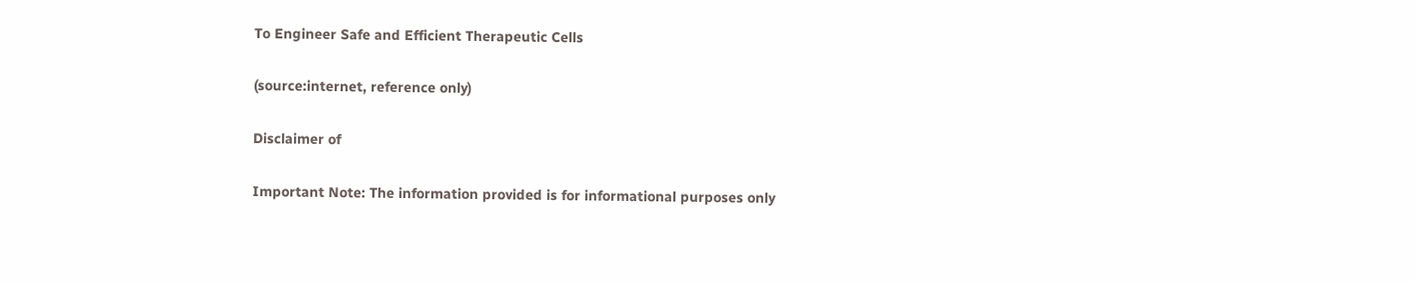To Engineer Safe and Efficient Therapeutic Cells

(source:internet, reference only)

Disclaimer of

Important Note: The information provided is for informational purposes only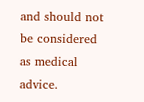and should not be considered as medical advice.